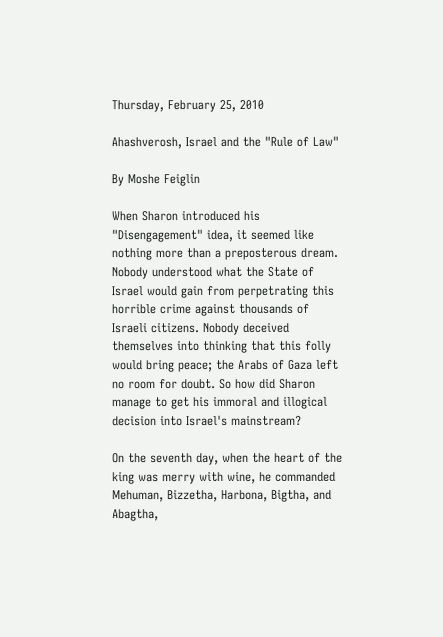Thursday, February 25, 2010

Ahashverosh, Israel and the "Rule of Law"

By Moshe Feiglin

When Sharon introduced his "Disengagement" idea, it seemed like nothing more than a preposterous dream. Nobody understood what the State of Israel would gain from perpetrating this horrible crime against thousands of Israeli citizens. Nobody deceived themselves into thinking that this folly would bring peace; the Arabs of Gaza left no room for doubt. So how did Sharon manage to get his immoral and illogical decision into Israel's mainstream?

On the seventh day, when the heart of the king was merry with wine, he commanded Mehuman, Bizzetha, Harbona, Bigtha, and Abagtha,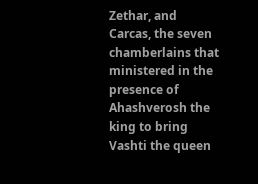Zethar, and Carcas, the seven chamberlains that ministered in the presence of Ahashverosh the king to bring Vashti the queen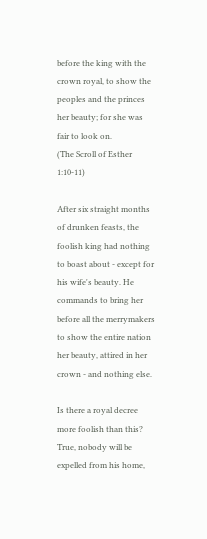before the king with the crown royal, to show the peoples and the princes her beauty; for she was fair to look on.
(The Scroll of Esther 1:10-11)

After six straight months of drunken feasts, the foolish king had nothing to boast about - except for his wife's beauty. He commands to bring her before all the merrymakers to show the entire nation her beauty, attired in her crown - and nothing else.

Is there a royal decree more foolish than this? True, nobody will be expelled from his home,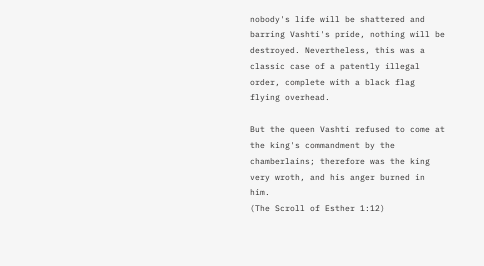nobody's life will be shattered and barring Vashti's pride, nothing will be destroyed. Nevertheless, this was a classic case of a patently illegal order, complete with a black flag flying overhead.

But the queen Vashti refused to come at the king's commandment by the chamberlains; therefore was the king very wroth, and his anger burned in him.
(The Scroll of Esther 1:12)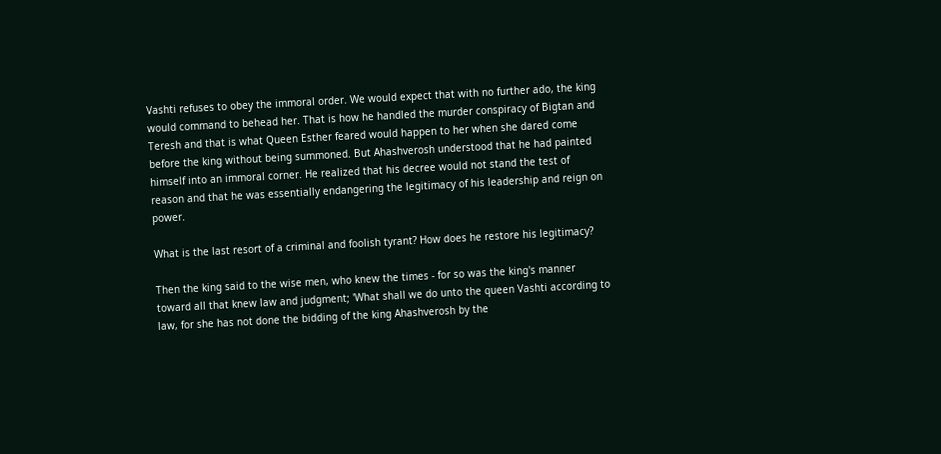Vashti refuses to obey the immoral order. We would expect that with no further ado, the king would command to behead her. That is how he handled the murder conspiracy of Bigtan and Teresh and that is what Queen Esther feared would happen to her when she dared come before the king without being summoned. But Ahashverosh understood that he had painted himself into an immoral corner. He realized that his decree would not stand the test of reason and that he was essentially endangering the legitimacy of his leadership and reign on power.

What is the last resort of a criminal and foolish tyrant? How does he restore his legitimacy?

Then the king said to the wise men, who knew the times - for so was the king's manner toward all that knew law and judgment; 'What shall we do unto the queen Vashti according to law, for she has not done the bidding of the king Ahashverosh by the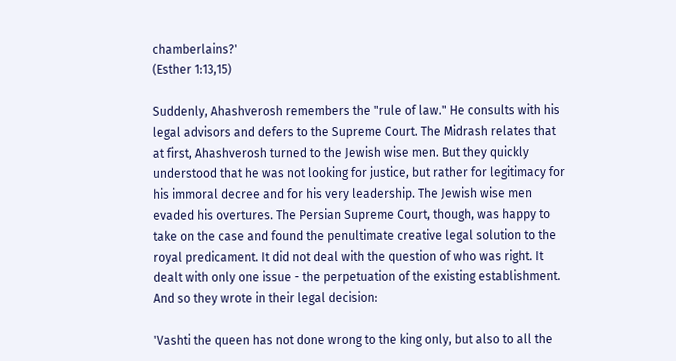chamberlains?'
(Esther 1:13,15)

Suddenly, Ahashverosh remembers the "rule of law." He consults with his legal advisors and defers to the Supreme Court. The Midrash relates that at first, Ahashverosh turned to the Jewish wise men. But they quickly understood that he was not looking for justice, but rather for legitimacy for his immoral decree and for his very leadership. The Jewish wise men evaded his overtures. The Persian Supreme Court, though, was happy to take on the case and found the penultimate creative legal solution to the royal predicament. It did not deal with the question of who was right. It dealt with only one issue - the perpetuation of the existing establishment. And so they wrote in their legal decision:

'Vashti the queen has not done wrong to the king only, but also to all the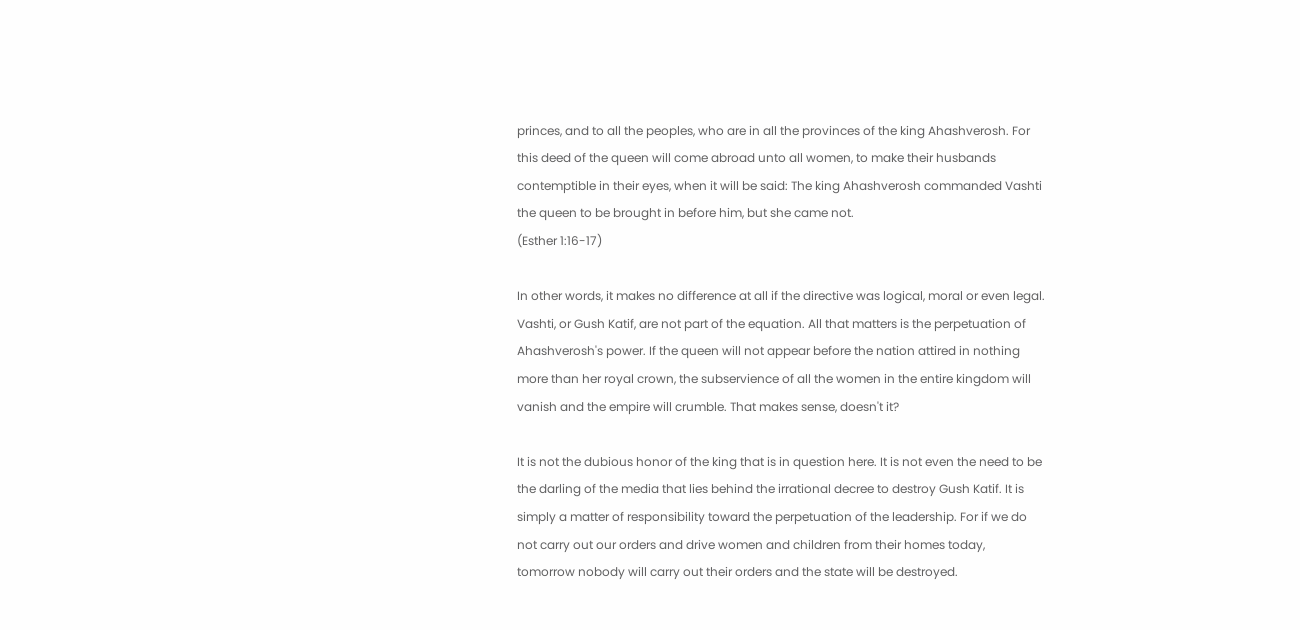princes, and to all the peoples, who are in all the provinces of the king Ahashverosh. For this deed of the queen will come abroad unto all women, to make their husbands contemptible in their eyes, when it will be said: The king Ahashverosh commanded Vashti the queen to be brought in before him, but she came not.
(Esther 1:16-17)

In other words, it makes no difference at all if the directive was logical, moral or even legal. Vashti, or Gush Katif, are not part of the equation. All that matters is the perpetuation of Ahashverosh's power. If the queen will not appear before the nation attired in nothing more than her royal crown, the subservience of all the women in the entire kingdom will vanish and the empire will crumble. That makes sense, doesn't it?

It is not the dubious honor of the king that is in question here. It is not even the need to be the darling of the media that lies behind the irrational decree to destroy Gush Katif. It is simply a matter of responsibility toward the perpetuation of the leadership. For if we do not carry out our orders and drive women and children from their homes today, tomorrow nobody will carry out their orders and the state will be destroyed.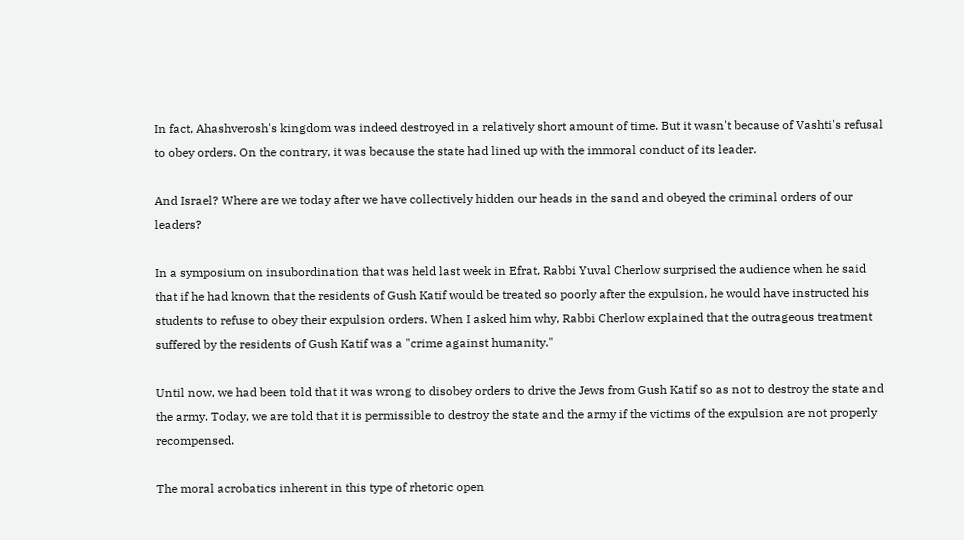In fact, Ahashverosh's kingdom was indeed destroyed in a relatively short amount of time. But it wasn't because of Vashti's refusal to obey orders. On the contrary, it was because the state had lined up with the immoral conduct of its leader.

And Israel? Where are we today after we have collectively hidden our heads in the sand and obeyed the criminal orders of our leaders?

In a symposium on insubordination that was held last week in Efrat, Rabbi Yuval Cherlow surprised the audience when he said that if he had known that the residents of Gush Katif would be treated so poorly after the expulsion, he would have instructed his students to refuse to obey their expulsion orders. When I asked him why, Rabbi Cherlow explained that the outrageous treatment suffered by the residents of Gush Katif was a "crime against humanity."

Until now, we had been told that it was wrong to disobey orders to drive the Jews from Gush Katif so as not to destroy the state and the army. Today, we are told that it is permissible to destroy the state and the army if the victims of the expulsion are not properly recompensed.

The moral acrobatics inherent in this type of rhetoric open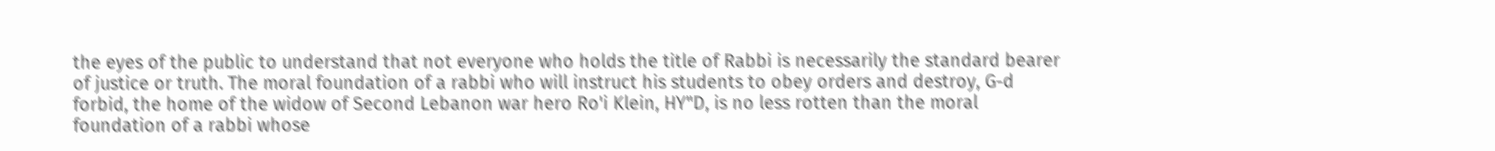the eyes of the public to understand that not everyone who holds the title of Rabbi is necessarily the standard bearer of justice or truth. The moral foundation of a rabbi who will instruct his students to obey orders and destroy, G-d forbid, the home of the widow of Second Lebanon war hero Ro'i Klein, HY"D, is no less rotten than the moral foundation of a rabbi whose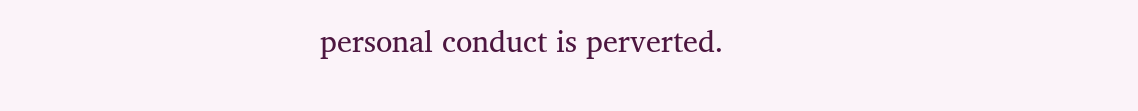personal conduct is perverted.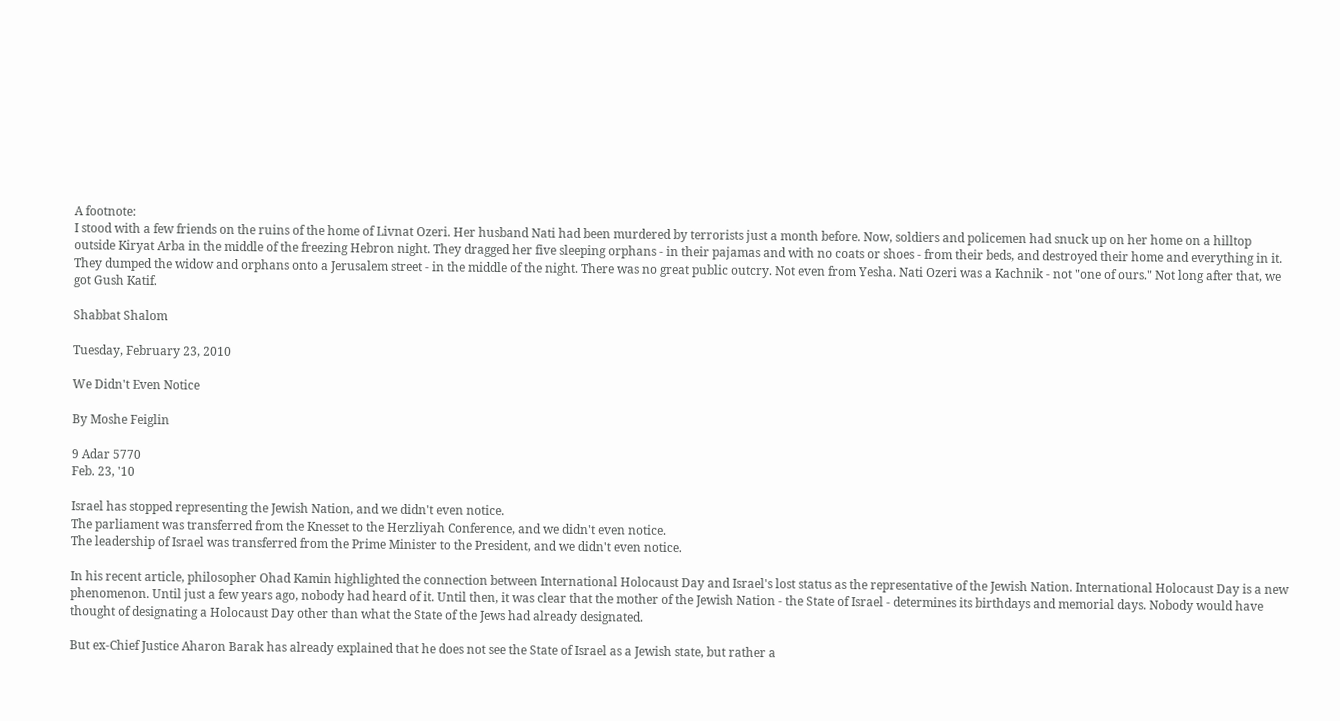A footnote:
I stood with a few friends on the ruins of the home of Livnat Ozeri. Her husband Nati had been murdered by terrorists just a month before. Now, soldiers and policemen had snuck up on her home on a hilltop outside Kiryat Arba in the middle of the freezing Hebron night. They dragged her five sleeping orphans - in their pajamas and with no coats or shoes - from their beds, and destroyed their home and everything in it. They dumped the widow and orphans onto a Jerusalem street - in the middle of the night. There was no great public outcry. Not even from Yesha. Nati Ozeri was a Kachnik - not "one of ours." Not long after that, we got Gush Katif.

Shabbat Shalom

Tuesday, February 23, 2010

We Didn't Even Notice

By Moshe Feiglin

9 Adar 5770
Feb. 23, '10

Israel has stopped representing the Jewish Nation, and we didn't even notice.
The parliament was transferred from the Knesset to the Herzliyah Conference, and we didn't even notice.
The leadership of Israel was transferred from the Prime Minister to the President, and we didn't even notice.

In his recent article, philosopher Ohad Kamin highlighted the connection between International Holocaust Day and Israel's lost status as the representative of the Jewish Nation. International Holocaust Day is a new phenomenon. Until just a few years ago, nobody had heard of it. Until then, it was clear that the mother of the Jewish Nation - the State of Israel - determines its birthdays and memorial days. Nobody would have thought of designating a Holocaust Day other than what the State of the Jews had already designated.

But ex-Chief Justice Aharon Barak has already explained that he does not see the State of Israel as a Jewish state, but rather a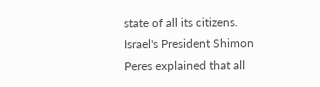state of all its citizens. Israel's President Shimon Peres explained that all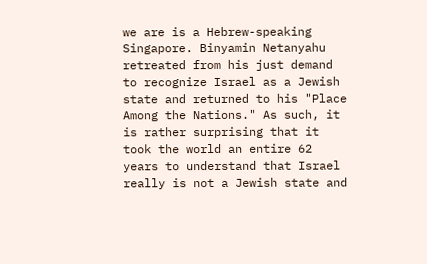we are is a Hebrew-speaking Singapore. Binyamin Netanyahu retreated from his just demand to recognize Israel as a Jewish state and returned to his "Place Among the Nations." As such, it is rather surprising that it took the world an entire 62 years to understand that Israel really is not a Jewish state and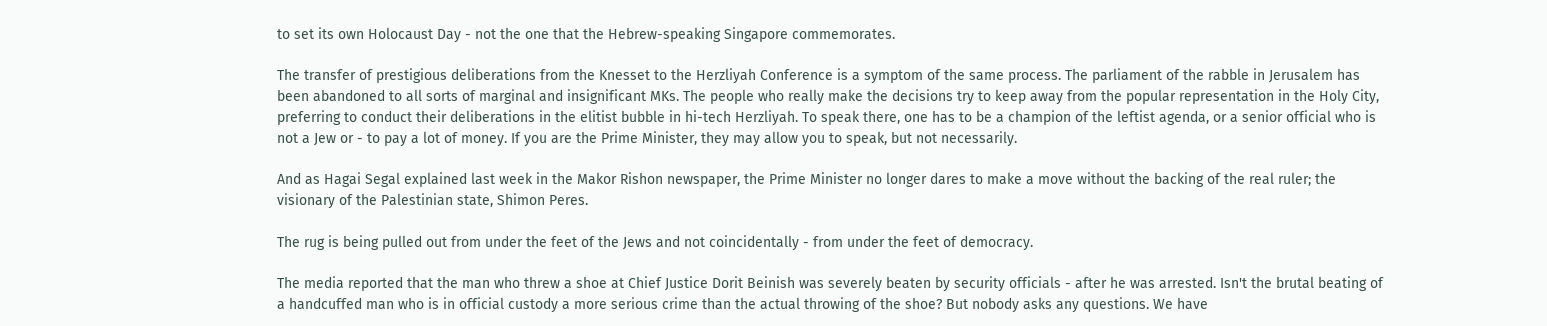to set its own Holocaust Day - not the one that the Hebrew-speaking Singapore commemorates.

The transfer of prestigious deliberations from the Knesset to the Herzliyah Conference is a symptom of the same process. The parliament of the rabble in Jerusalem has been abandoned to all sorts of marginal and insignificant MKs. The people who really make the decisions try to keep away from the popular representation in the Holy City, preferring to conduct their deliberations in the elitist bubble in hi-tech Herzliyah. To speak there, one has to be a champion of the leftist agenda, or a senior official who is not a Jew or - to pay a lot of money. If you are the Prime Minister, they may allow you to speak, but not necessarily.

And as Hagai Segal explained last week in the Makor Rishon newspaper, the Prime Minister no longer dares to make a move without the backing of the real ruler; the visionary of the Palestinian state, Shimon Peres.

The rug is being pulled out from under the feet of the Jews and not coincidentally - from under the feet of democracy.

The media reported that the man who threw a shoe at Chief Justice Dorit Beinish was severely beaten by security officials - after he was arrested. Isn't the brutal beating of a handcuffed man who is in official custody a more serious crime than the actual throwing of the shoe? But nobody asks any questions. We have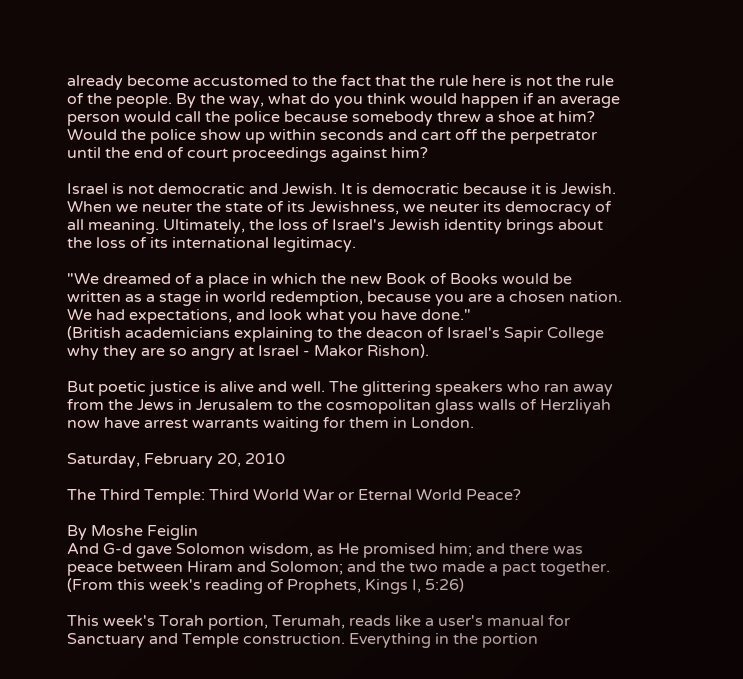already become accustomed to the fact that the rule here is not the rule of the people. By the way, what do you think would happen if an average person would call the police because somebody threw a shoe at him? Would the police show up within seconds and cart off the perpetrator until the end of court proceedings against him?

Israel is not democratic and Jewish. It is democratic because it is Jewish. When we neuter the state of its Jewishness, we neuter its democracy of all meaning. Ultimately, the loss of Israel's Jewish identity brings about the loss of its international legitimacy.

"We dreamed of a place in which the new Book of Books would be written as a stage in world redemption, because you are a chosen nation. We had expectations, and look what you have done."
(British academicians explaining to the deacon of Israel's Sapir College why they are so angry at Israel - Makor Rishon).

But poetic justice is alive and well. The glittering speakers who ran away from the Jews in Jerusalem to the cosmopolitan glass walls of Herzliyah now have arrest warrants waiting for them in London.

Saturday, February 20, 2010

The Third Temple: Third World War or Eternal World Peace?

By Moshe Feiglin
And G-d gave Solomon wisdom, as He promised him; and there was peace between Hiram and Solomon; and the two made a pact together. (From this week's reading of Prophets, Kings I, 5:26)

This week's Torah portion, Terumah, reads like a user's manual for Sanctuary and Temple construction. Everything in the portion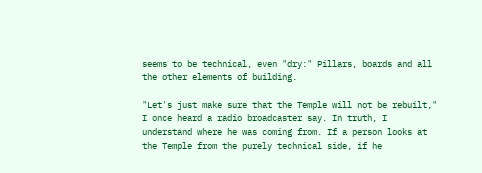seems to be technical, even "dry:" Pillars, boards and all the other elements of building.

"Let's just make sure that the Temple will not be rebuilt," I once heard a radio broadcaster say. In truth, I understand where he was coming from. If a person looks at the Temple from the purely technical side, if he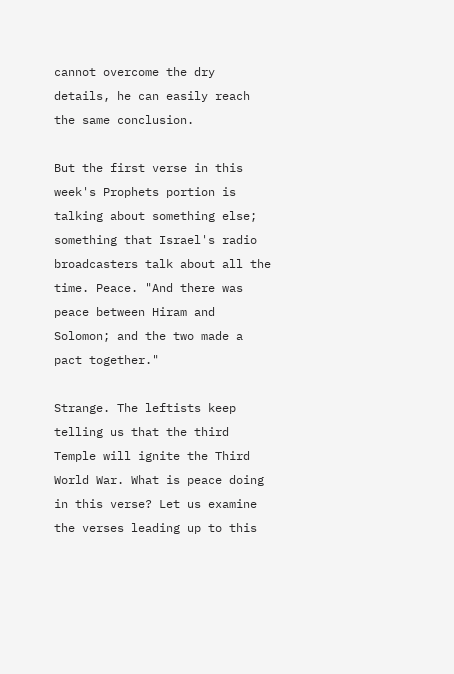cannot overcome the dry details, he can easily reach the same conclusion.

But the first verse in this week's Prophets portion is talking about something else; something that Israel's radio broadcasters talk about all the time. Peace. "And there was peace between Hiram and Solomon; and the two made a pact together."

Strange. The leftists keep telling us that the third Temple will ignite the Third World War. What is peace doing in this verse? Let us examine the verses leading up to this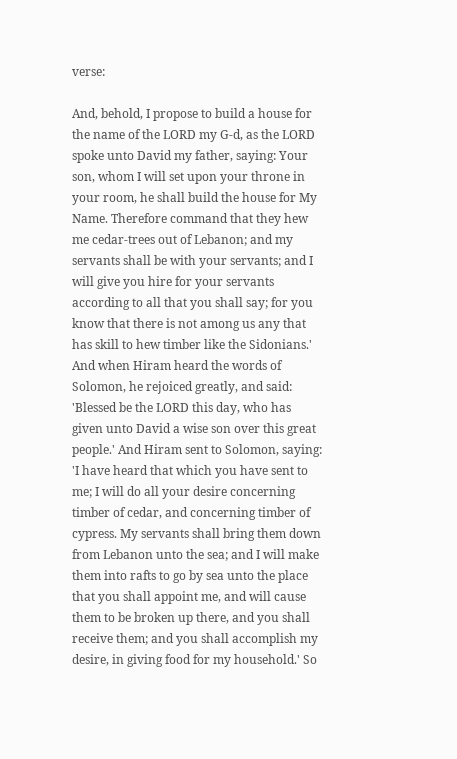verse:

And, behold, I propose to build a house for the name of the LORD my G-d, as the LORD spoke unto David my father, saying: Your son, whom I will set upon your throne in your room, he shall build the house for My Name. Therefore command that they hew me cedar-trees out of Lebanon; and my servants shall be with your servants; and I will give you hire for your servants according to all that you shall say; for you know that there is not among us any that has skill to hew timber like the Sidonians.'
And when Hiram heard the words of Solomon, he rejoiced greatly, and said: 'Blessed be the LORD this day, who has given unto David a wise son over this great people.' And Hiram sent to Solomon, saying: 'I have heard that which you have sent to me; I will do all your desire concerning timber of cedar, and concerning timber of cypress. My servants shall bring them down from Lebanon unto the sea; and I will make them into rafts to go by sea unto the place that you shall appoint me, and will cause them to be broken up there, and you shall receive them; and you shall accomplish my desire, in giving food for my household.' So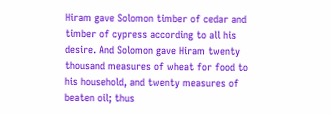Hiram gave Solomon timber of cedar and timber of cypress according to all his desire. And Solomon gave Hiram twenty thousand measures of wheat for food to his household, and twenty measures of beaten oil; thus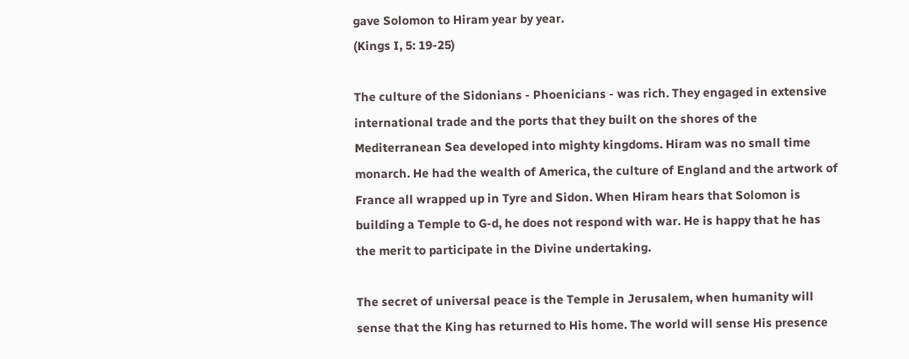gave Solomon to Hiram year by year.
(Kings I, 5: 19-25)

The culture of the Sidonians - Phoenicians - was rich. They engaged in extensive international trade and the ports that they built on the shores of the Mediterranean Sea developed into mighty kingdoms. Hiram was no small time monarch. He had the wealth of America, the culture of England and the artwork of France all wrapped up in Tyre and Sidon. When Hiram hears that Solomon is building a Temple to G-d, he does not respond with war. He is happy that he has the merit to participate in the Divine undertaking.

The secret of universal peace is the Temple in Jerusalem, when humanity will sense that the King has returned to His home. The world will sense His presence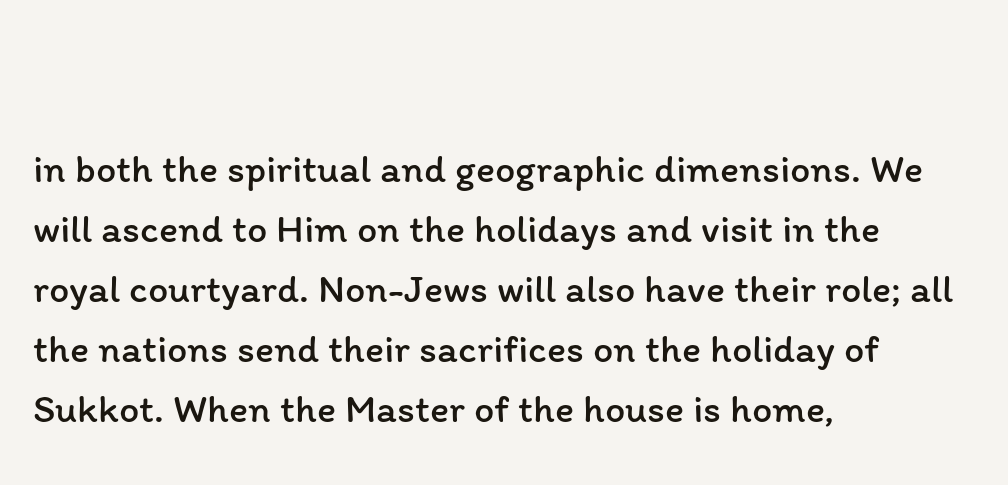in both the spiritual and geographic dimensions. We will ascend to Him on the holidays and visit in the royal courtyard. Non-Jews will also have their role; all the nations send their sacrifices on the holiday of Sukkot. When the Master of the house is home,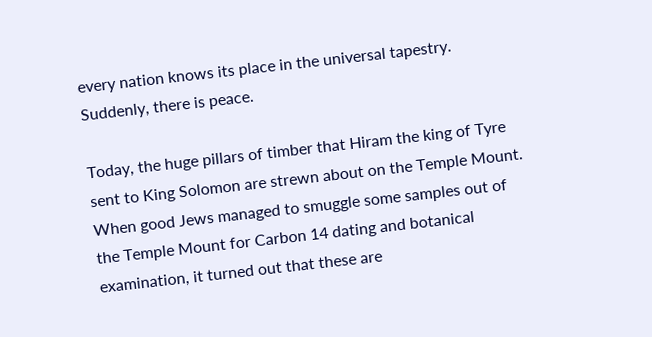every nation knows its place in the universal tapestry. Suddenly, there is peace.

Today, the huge pillars of timber that Hiram the king of Tyre sent to King Solomon are strewn about on the Temple Mount. When good Jews managed to smuggle some samples out of the Temple Mount for Carbon 14 dating and botanical examination, it turned out that these are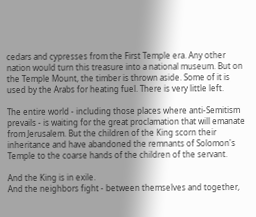cedars and cypresses from the First Temple era. Any other nation would turn this treasure into a national museum. But on the Temple Mount, the timber is thrown aside. Some of it is used by the Arabs for heating fuel. There is very little left.

The entire world - including those places where anti-Semitism prevails - is waiting for the great proclamation that will emanate from Jerusalem. But the children of the King scorn their inheritance and have abandoned the remnants of Solomon's Temple to the coarse hands of the children of the servant.

And the King is in exile.
And the neighbors fight - between themselves and together,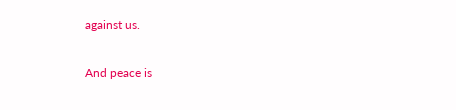against us.

And peace is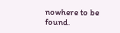nowhere to be found.